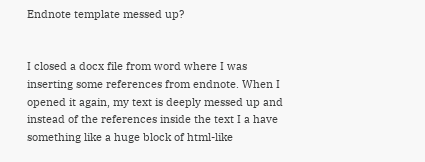Endnote template messed up?


I closed a docx file from word where I was inserting some references from endnote. When I opened it again, my text is deeply messed up and instead of the references inside the text I a have something like a huge block of html-like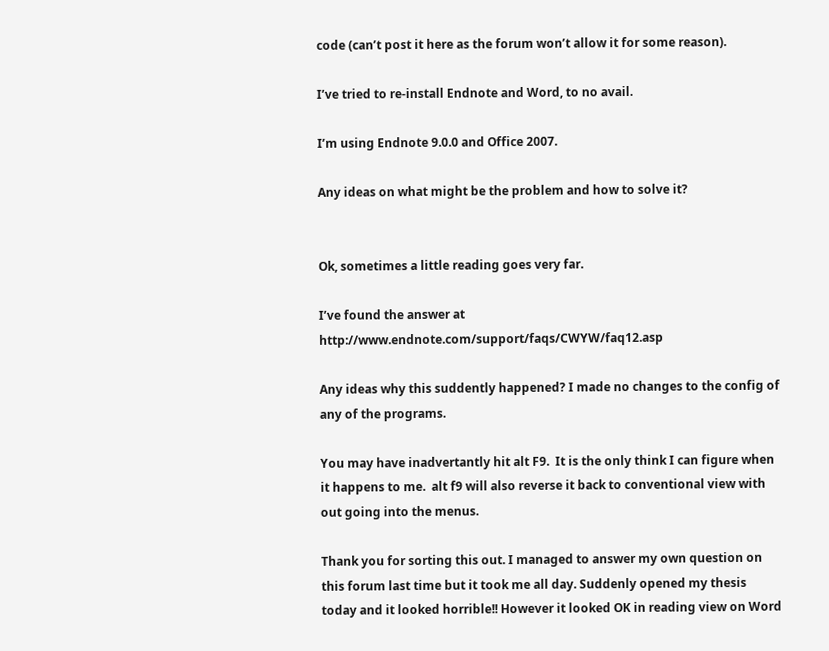code (can’t post it here as the forum won’t allow it for some reason).

I’ve tried to re-install Endnote and Word, to no avail.

I’m using Endnote 9.0.0 and Office 2007.

Any ideas on what might be the problem and how to solve it?


Ok, sometimes a little reading goes very far.

I’ve found the answer at http://www.endnote.com/support/faqs/CWYW/faq12.asp

Any ideas why this suddently happened? I made no changes to the config of any of the programs.

You may have inadvertantly hit alt F9.  It is the only think I can figure when it happens to me.  alt f9 will also reverse it back to conventional view with out going into the menus.

Thank you for sorting this out. I managed to answer my own question on this forum last time but it took me all day. Suddenly opened my thesis today and it looked horrible!! However it looked OK in reading view on Word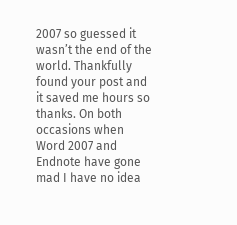2007 so guessed it wasn’t the end of the world. Thankfully found your post and it saved me hours so thanks. On both occasions when Word 2007 and Endnote have gone mad I have no idea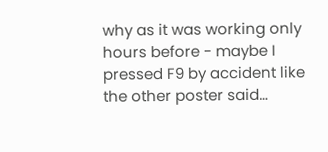why as it was working only hours before - maybe I pressed F9 by accident like the other poster said…